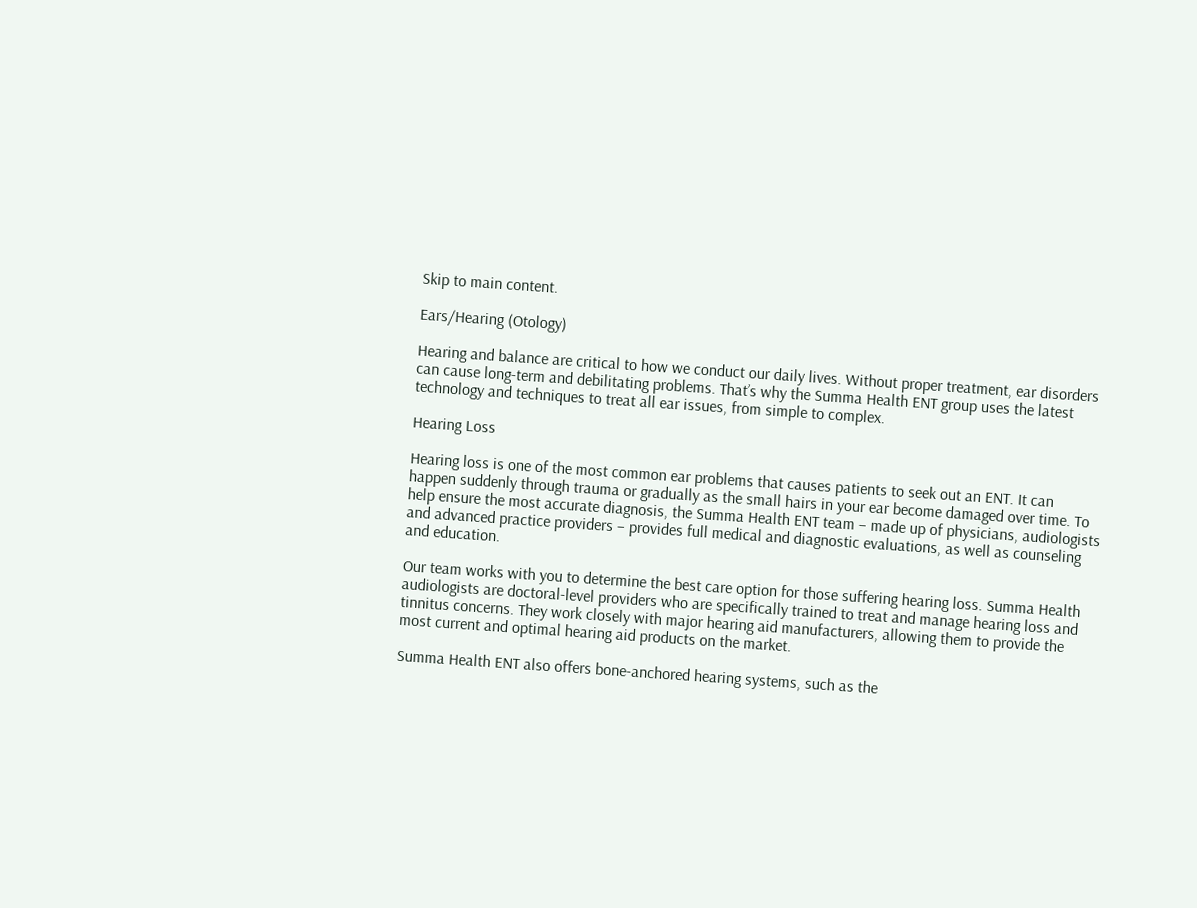Skip to main content.

Ears/Hearing (Otology)

Hearing and balance are critical to how we conduct our daily lives. Without proper treatment, ear disorders can cause long-term and debilitating problems. That’s why the Summa Health ENT group uses the latest technology and techniques to treat all ear issues, from simple to complex.

Hearing Loss

Hearing loss is one of the most common ear problems that causes patients to seek out an ENT. It can happen suddenly through trauma or gradually as the small hairs in your ear become damaged over time. To help ensure the most accurate diagnosis, the Summa Health ENT team – made up of physicians, audiologists and advanced practice providers – provides full medical and diagnostic evaluations, as well as counseling and education.

Our team works with you to determine the best care option for those suffering hearing loss. Summa Health audiologists are doctoral-level providers who are specifically trained to treat and manage hearing loss and tinnitus concerns. They work closely with major hearing aid manufacturers, allowing them to provide the most current and optimal hearing aid products on the market.

Summa Health ENT also offers bone-anchored hearing systems, such as the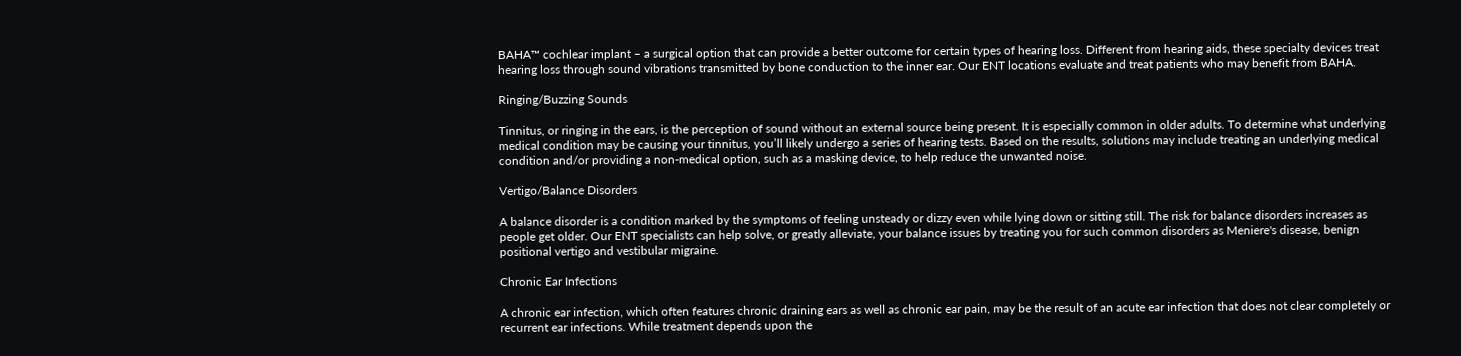BAHA™ cochlear implant – a surgical option that can provide a better outcome for certain types of hearing loss. Different from hearing aids, these specialty devices treat hearing loss through sound vibrations transmitted by bone conduction to the inner ear. Our ENT locations evaluate and treat patients who may benefit from BAHA.

Ringing/Buzzing Sounds

Tinnitus, or ringing in the ears, is the perception of sound without an external source being present. It is especially common in older adults. To determine what underlying medical condition may be causing your tinnitus, you’ll likely undergo a series of hearing tests. Based on the results, solutions may include treating an underlying medical condition and/or providing a non-medical option, such as a masking device, to help reduce the unwanted noise.

Vertigo/Balance Disorders

A balance disorder is a condition marked by the symptoms of feeling unsteady or dizzy even while lying down or sitting still. The risk for balance disorders increases as people get older. Our ENT specialists can help solve, or greatly alleviate, your balance issues by treating you for such common disorders as Meniere's disease, benign positional vertigo and vestibular migraine.

Chronic Ear Infections

A chronic ear infection, which often features chronic draining ears as well as chronic ear pain, may be the result of an acute ear infection that does not clear completely or recurrent ear infections. While treatment depends upon the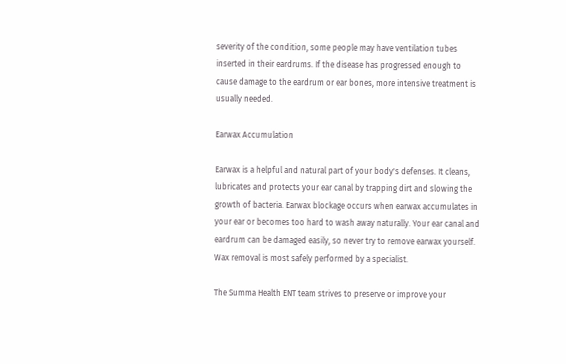severity of the condition, some people may have ventilation tubes inserted in their eardrums. If the disease has progressed enough to cause damage to the eardrum or ear bones, more intensive treatment is usually needed.

Earwax Accumulation

Earwax is a helpful and natural part of your body's defenses. It cleans, lubricates and protects your ear canal by trapping dirt and slowing the growth of bacteria. Earwax blockage occurs when earwax accumulates in your ear or becomes too hard to wash away naturally. Your ear canal and eardrum can be damaged easily, so never try to remove earwax yourself. Wax removal is most safely performed by a specialist.

The Summa Health ENT team strives to preserve or improve your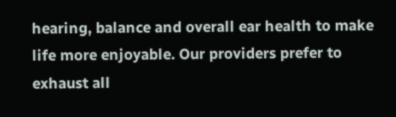hearing, balance and overall ear health to make life more enjoyable. Our providers prefer to exhaust all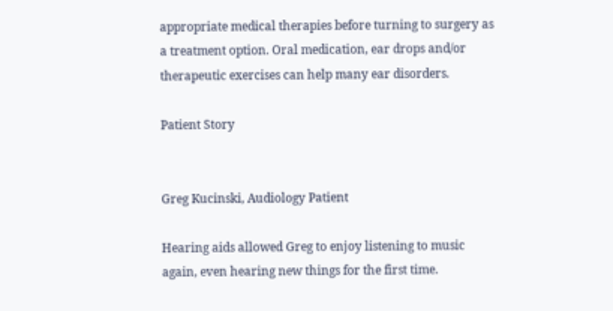appropriate medical therapies before turning to surgery as a treatment option. Oral medication, ear drops and/or therapeutic exercises can help many ear disorders.

Patient Story


Greg Kucinski, Audiology Patient

Hearing aids allowed Greg to enjoy listening to music again, even hearing new things for the first time.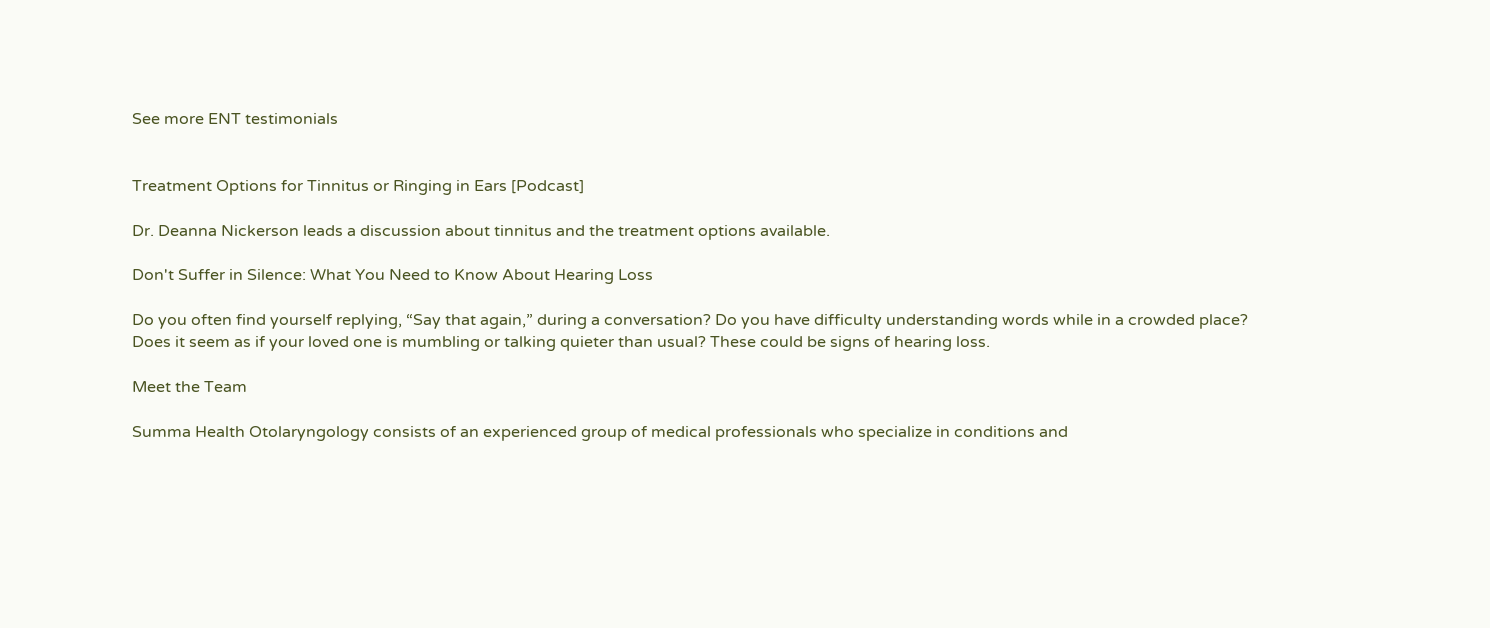See more ENT testimonials


Treatment Options for Tinnitus or Ringing in Ears [Podcast]

Dr. Deanna Nickerson leads a discussion about tinnitus and the treatment options available.

Don't Suffer in Silence: What You Need to Know About Hearing Loss

Do you often find yourself replying, “Say that again,” during a conversation? Do you have difficulty understanding words while in a crowded place? Does it seem as if your loved one is mumbling or talking quieter than usual? These could be signs of hearing loss.

Meet the Team

Summa Health Otolaryngology consists of an experienced group of medical professionals who specialize in conditions and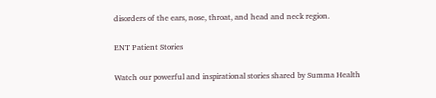disorders of the ears, nose, throat, and head and neck region.

ENT Patient Stories

Watch our powerful and inspirational stories shared by Summa Health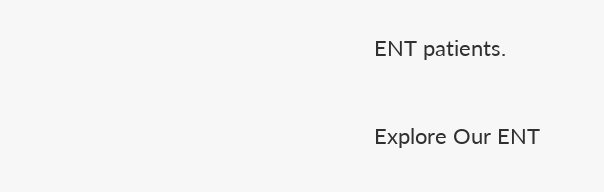ENT patients.

Explore Our ENT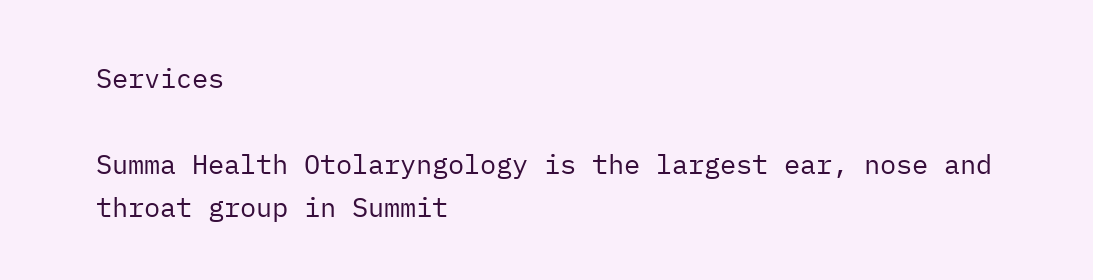Services

Summa Health Otolaryngology is the largest ear, nose and throat group in Summit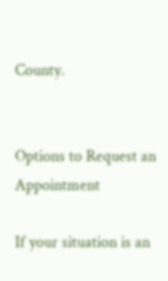County.


Options to Request an Appointment

If your situation is an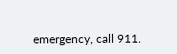emergency, call 911.